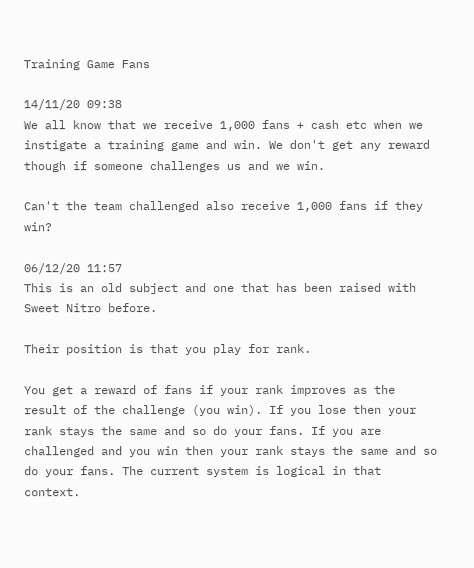Training Game Fans

14/11/20 09:38
We all know that we receive 1,000 fans + cash etc when we instigate a training game and win. We don't get any reward though if someone challenges us and we win.

Can't the team challenged also receive 1,000 fans if they win?

06/12/20 11:57
This is an old subject and one that has been raised with Sweet Nitro before.

Their position is that you play for rank.

You get a reward of fans if your rank improves as the result of the challenge (you win). If you lose then your rank stays the same and so do your fans. If you are challenged and you win then your rank stays the same and so do your fans. The current system is logical in that context.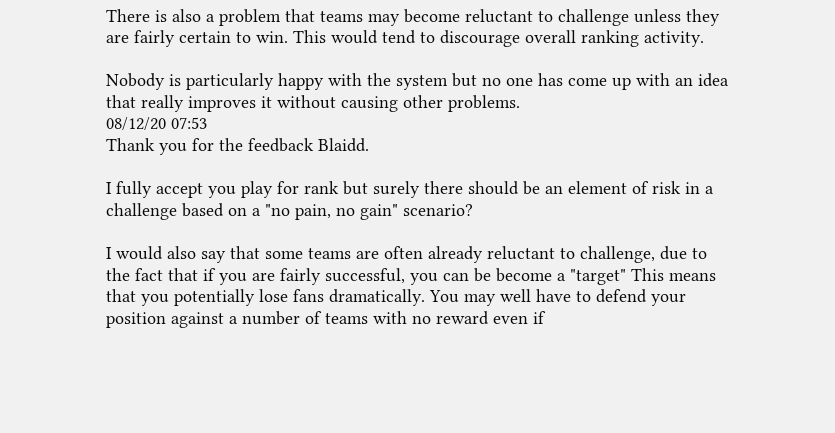There is also a problem that teams may become reluctant to challenge unless they are fairly certain to win. This would tend to discourage overall ranking activity.

Nobody is particularly happy with the system but no one has come up with an idea that really improves it without causing other problems.
08/12/20 07:53
Thank you for the feedback Blaidd.

I fully accept you play for rank but surely there should be an element of risk in a challenge based on a "no pain, no gain" scenario?

I would also say that some teams are often already reluctant to challenge, due to the fact that if you are fairly successful, you can be become a "target" This means that you potentially lose fans dramatically. You may well have to defend your position against a number of teams with no reward even if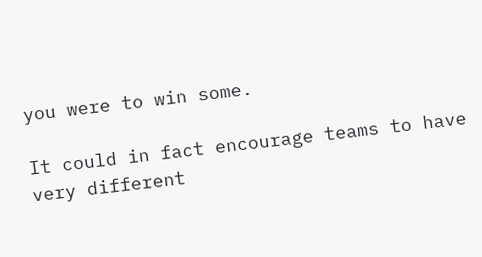you were to win some.

It could in fact encourage teams to have very different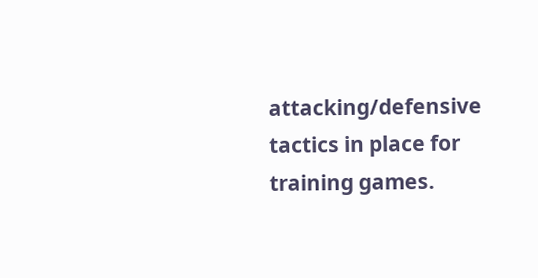attacking/defensive tactics in place for training games.